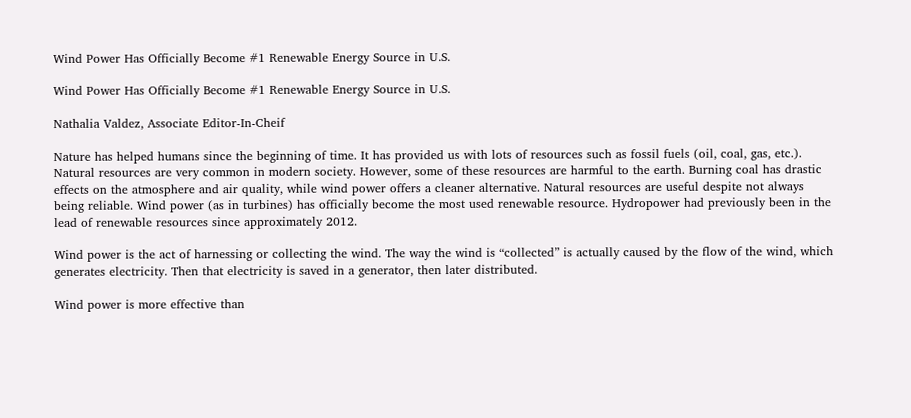Wind Power Has Officially Become #1 Renewable Energy Source in U.S.

Wind Power Has Officially Become #1 Renewable Energy Source in U.S.

Nathalia Valdez, Associate Editor-In-Cheif

Nature has helped humans since the beginning of time. It has provided us with lots of resources such as fossil fuels (oil, coal, gas, etc.). Natural resources are very common in modern society. However, some of these resources are harmful to the earth. Burning coal has drastic effects on the atmosphere and air quality, while wind power offers a cleaner alternative. Natural resources are useful despite not always being reliable. Wind power (as in turbines) has officially become the most used renewable resource. Hydropower had previously been in the lead of renewable resources since approximately 2012.

Wind power is the act of harnessing or collecting the wind. The way the wind is “collected” is actually caused by the flow of the wind, which generates electricity. Then that electricity is saved in a generator, then later distributed.

Wind power is more effective than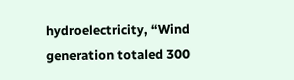hydroelectricity, “Wind generation totaled 300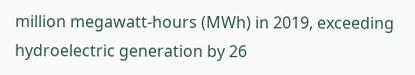million megawatt-hours (MWh) in 2019, exceeding hydroelectric generation by 26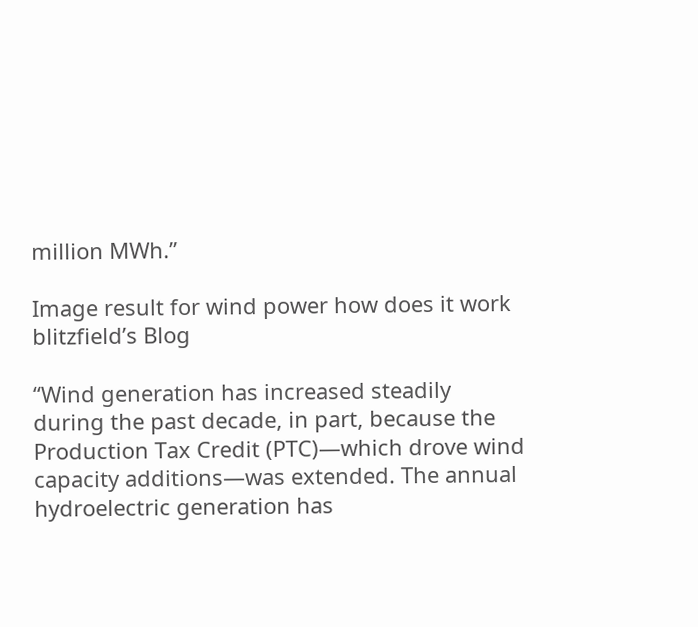million MWh.”

Image result for wind power how does it work
blitzfield’s Blog

“Wind generation has increased steadily during the past decade, in part, because the Production Tax Credit (PTC)—which drove wind capacity additions—was extended. The annual hydroelectric generation has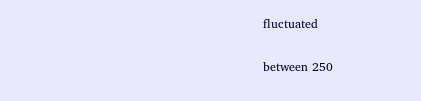fluctuated

between 250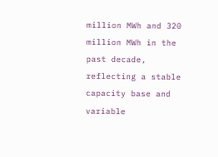million MWh and 320 million MWh in the past decade, reflecting a stable capacity base and variable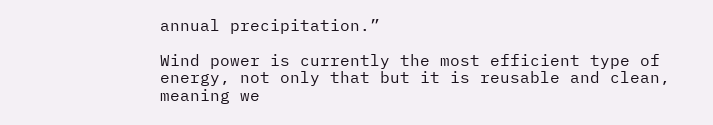annual precipitation.”

Wind power is currently the most efficient type of energy, not only that but it is reusable and clean, meaning we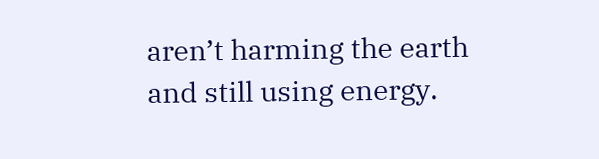aren’t harming the earth and still using energy.